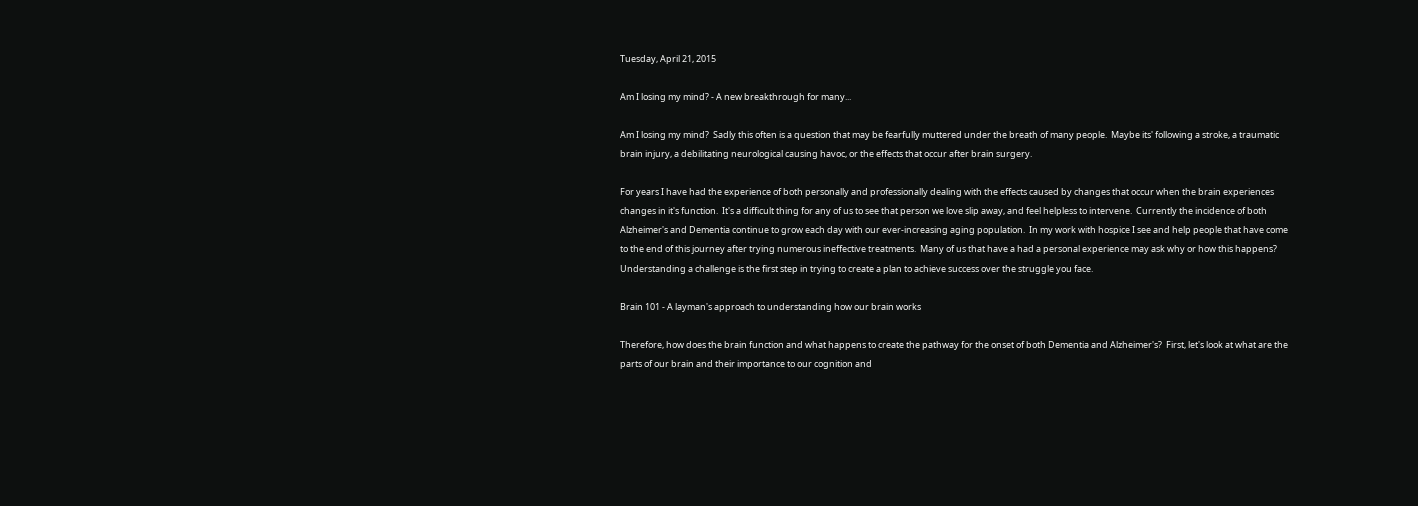Tuesday, April 21, 2015

Am I losing my mind? - A new breakthrough for many...

Am I losing my mind?  Sadly this often is a question that may be fearfully muttered under the breath of many people.  Maybe its' following a stroke, a traumatic brain injury, a debilitating neurological causing havoc, or the effects that occur after brain surgery.

For years I have had the experience of both personally and professionally dealing with the effects caused by changes that occur when the brain experiences changes in it's function.  It's a difficult thing for any of us to see that person we love slip away, and feel helpless to intervene.  Currently the incidence of both Alzheimer's and Dementia continue to grow each day with our ever-increasing aging population.  In my work with hospice I see and help people that have come to the end of this journey after trying numerous ineffective treatments.  Many of us that have a had a personal experience may ask why or how this happens?  Understanding a challenge is the first step in trying to create a plan to achieve success over the struggle you face.

Brain 101 - A layman's approach to understanding how our brain works

Therefore, how does the brain function and what happens to create the pathway for the onset of both Dementia and Alzheimer's?  First, let's look at what are the parts of our brain and their importance to our cognition and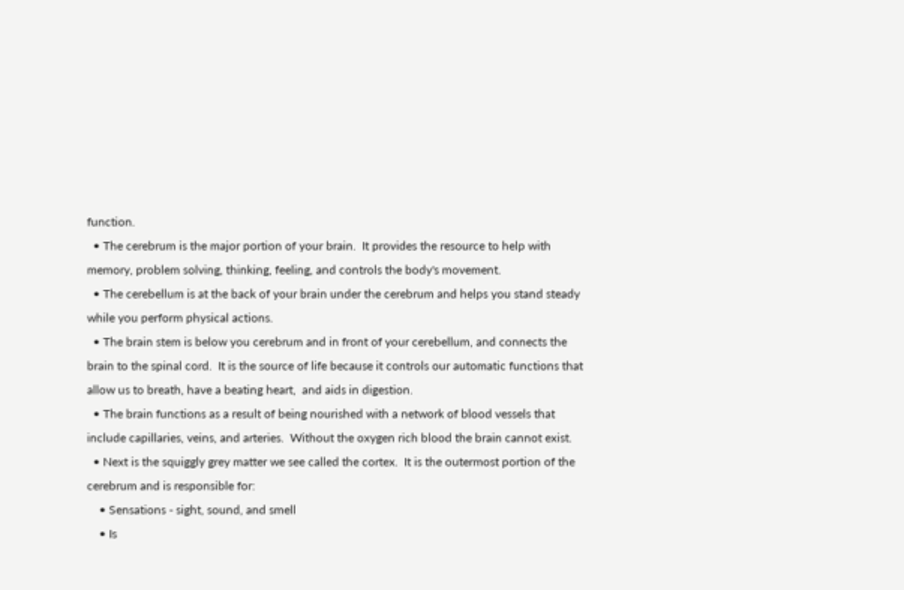function.
  • The cerebrum is the major portion of your brain.  It provides the resource to help with memory, problem solving, thinking, feeling, and controls the body's movement.
  • The cerebellum is at the back of your brain under the cerebrum and helps you stand steady while you perform physical actions.
  • The brain stem is below you cerebrum and in front of your cerebellum, and connects the brain to the spinal cord.  It is the source of life because it controls our automatic functions that allow us to breath, have a beating heart,  and aids in digestion.
  • The brain functions as a result of being nourished with a network of blood vessels that include capillaries, veins, and arteries.  Without the oxygen rich blood the brain cannot exist.
  • Next is the squiggly grey matter we see called the cortex.  It is the outermost portion of the cerebrum and is responsible for:
    • Sensations - sight, sound, and smell
    • Is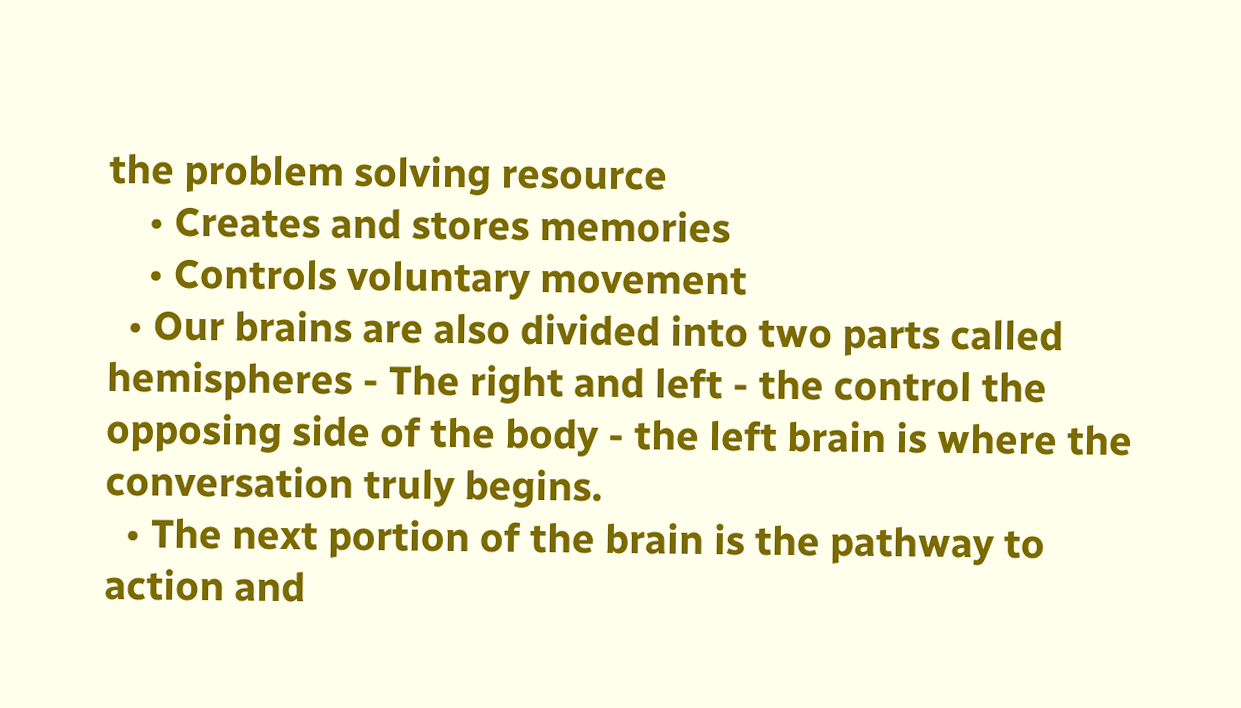the problem solving resource
    • Creates and stores memories
    • Controls voluntary movement
  • Our brains are also divided into two parts called hemispheres - The right and left - the control the opposing side of the body - the left brain is where the conversation truly begins.
  • The next portion of the brain is the pathway to action and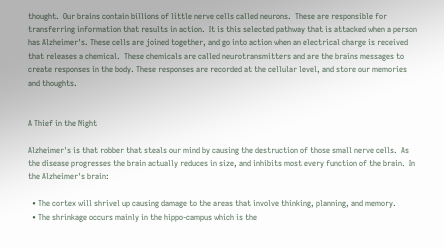thought.  Our brains contain billions of little nerve cells called neurons.  These are responsible for transferring information that results in action.  It is this selected pathway that is attacked when a person has Alzheimer's. These cells are joined together, and go into action when an electrical charge is received that releases a chemical.  These chemicals are called neurotransmitters and are the brains messages to create responses in the body. These responses are recorded at the cellular level, and store our memories and thoughts.


A Thief in the Night

Alzheimer's is that robber that steals our mind by causing the destruction of those small nerve cells.  As the disease progresses the brain actually reduces in size, and inhibits most every function of the brain.  In the Alzheimer's brain:

  • The cortex will shrivel up causing damage to the areas that involve thinking, planning, and memory.
  • The shrinkage occurs mainly in the hippo-campus which is the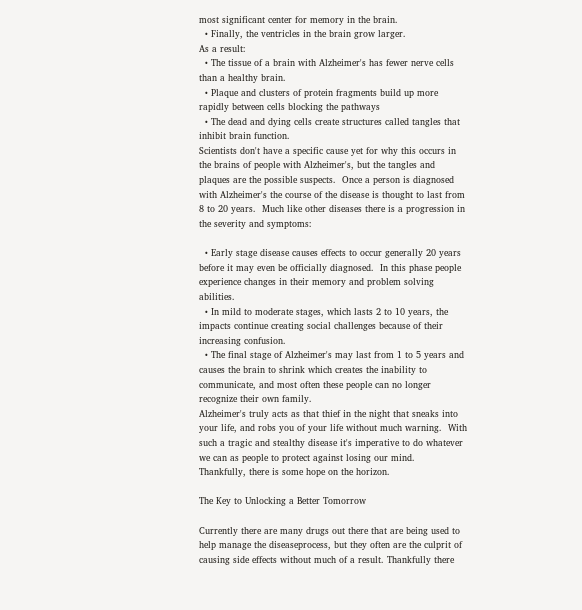most significant center for memory in the brain.
  • Finally, the ventricles in the brain grow larger.
As a result:
  • The tissue of a brain with Alzheimer's has fewer nerve cells than a healthy brain.
  • Plaque and clusters of protein fragments build up more rapidly between cells blocking the pathways
  • The dead and dying cells create structures called tangles that inhibit brain function.
Scientists don't have a specific cause yet for why this occurs in the brains of people with Alzheimer's, but the tangles and plaques are the possible suspects.  Once a person is diagnosed with Alzheimer's the course of the disease is thought to last from 8 to 20 years.  Much like other diseases there is a progression in the severity and symptoms:

  • Early stage disease causes effects to occur generally 20 years before it may even be officially diagnosed.  In this phase people experience changes in their memory and problem solving abilities.
  • In mild to moderate stages, which lasts 2 to 10 years, the impacts continue creating social challenges because of their increasing confusion.
  • The final stage of Alzheimer's may last from 1 to 5 years and causes the brain to shrink which creates the inability to communicate, and most often these people can no longer recognize their own family.
Alzheimer's truly acts as that thief in the night that sneaks into your life, and robs you of your life without much warning.  With such a tragic and stealthy disease it's imperative to do whatever we can as people to protect against losing our mind.  Thankfully, there is some hope on the horizon.

The Key to Unlocking a Better Tomorrow

Currently there are many drugs out there that are being used to help manage the diseaseprocess, but they often are the culprit of causing side effects without much of a result. Thankfully there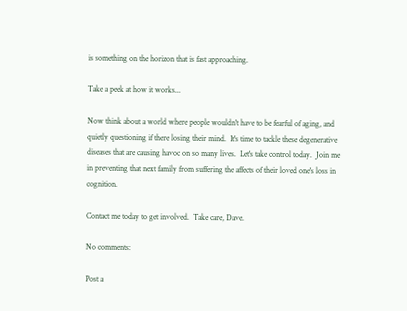is something on the horizon that is fast approaching.

Take a peek at how it works...

Now think about a world where people wouldn't have to be fearful of aging, and quietly questioning if there losing their mind.  It's time to tackle these degenerative diseases that are causing havoc on so many lives.  Let's take control today.  Join me in preventing that next family from suffering the affects of their loved one's loss in cognition.

Contact me today to get involved.  Take care, Dave.

No comments:

Post a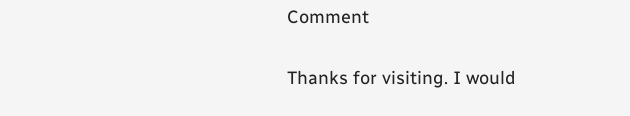Comment

Thanks for visiting. I would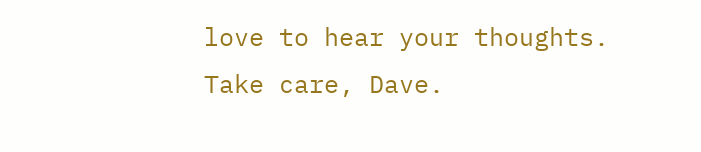love to hear your thoughts. Take care, Dave.